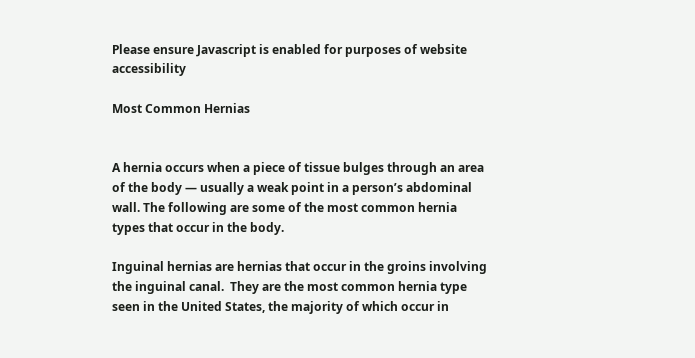Please ensure Javascript is enabled for purposes of website accessibility

Most Common Hernias


A hernia occurs when a piece of tissue bulges through an area of the body — usually a weak point in a person’s abdominal wall. The following are some of the most common hernia types that occur in the body.

Inguinal hernias are hernias that occur in the groins involving the inguinal canal.  They are the most common hernia type seen in the United States, the majority of which occur in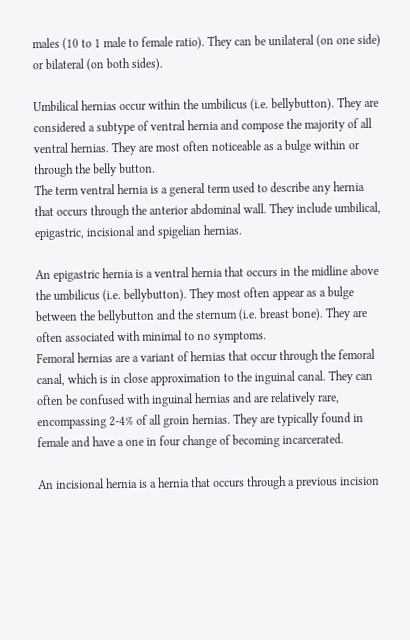males (10 to 1 male to female ratio). They can be unilateral (on one side) or bilateral (on both sides).

Umbilical hernias occur within the umbilicus (i.e. bellybutton). They are considered a subtype of ventral hernia and compose the majority of all ventral hernias. They are most often noticeable as a bulge within or through the belly button.
The term ventral hernia is a general term used to describe any hernia that occurs through the anterior abdominal wall. They include umbilical, epigastric, incisional and spigelian hernias.

An epigastric hernia is a ventral hernia that occurs in the midline above the umbilicus (i.e. bellybutton). They most often appear as a bulge between the bellybutton and the sternum (i.e. breast bone). They are often associated with minimal to no symptoms.
Femoral hernias are a variant of hernias that occur through the femoral canal, which is in close approximation to the inguinal canal. They can often be confused with inguinal hernias and are relatively rare, encompassing 2-4% of all groin hernias. They are typically found in female and have a one in four change of becoming incarcerated.

An incisional hernia is a hernia that occurs through a previous incision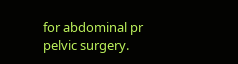for abdominal pr pelvic surgery.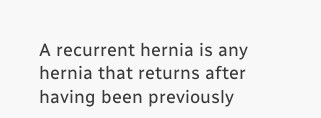A recurrent hernia is any hernia that returns after having been previously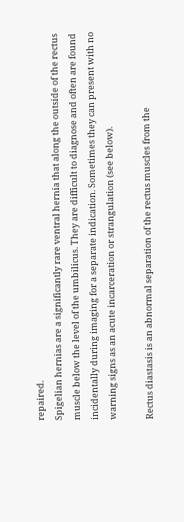repaired.
Spigelian hernias are a significantly rare ventral hernia that along the outside of the rectus muscle below the level of the umbilicus. They are difficult to diagnose and often are found incidentally during imaging for a separate indication. Sometimes they can present with no warning signs as an acute incarceration or strangulation (see below).

Rectus diastasis is an abnormal separation of the rectus muscles from the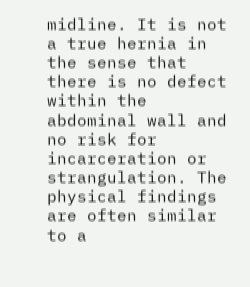midline. It is not a true hernia in the sense that there is no defect within the abdominal wall and no risk for incarceration or strangulation. The physical findings are often similar to a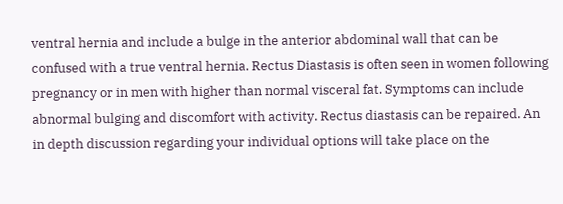ventral hernia and include a bulge in the anterior abdominal wall that can be confused with a true ventral hernia. Rectus Diastasis is often seen in women following pregnancy or in men with higher than normal visceral fat. Symptoms can include abnormal bulging and discomfort with activity. Rectus diastasis can be repaired. An in depth discussion regarding your individual options will take place on the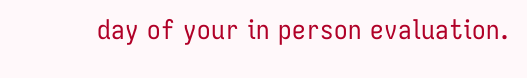day of your in person evaluation.